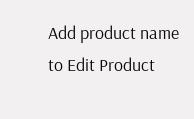Add product name to Edit Product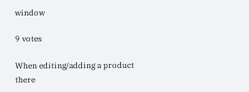window

9 votes

When editing/adding a product there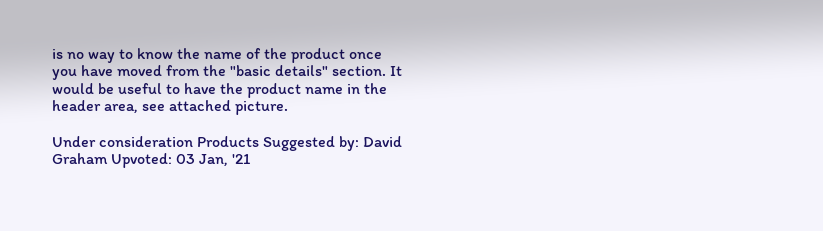is no way to know the name of the product once you have moved from the "basic details" section. It would be useful to have the product name in the header area, see attached picture.

Under consideration Products Suggested by: David Graham Upvoted: 03 Jan, '21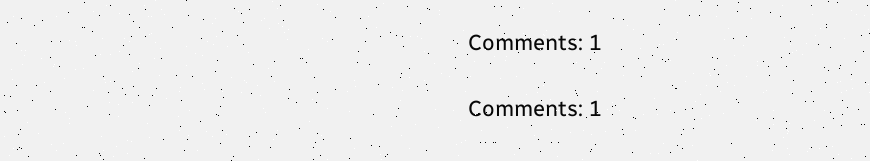Comments: 1

Comments: 1